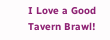I Love a Good Tavern Brawl!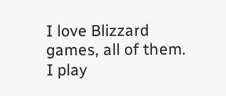I love Blizzard games, all of them. I play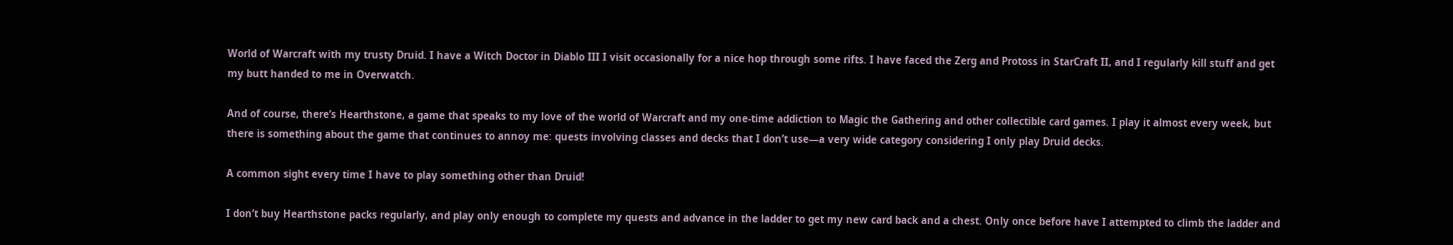World of Warcraft with my trusty Druid. I have a Witch Doctor in Diablo III I visit occasionally for a nice hop through some rifts. I have faced the Zerg and Protoss in StarCraft II, and I regularly kill stuff and get my butt handed to me in Overwatch.

And of course, there’s Hearthstone, a game that speaks to my love of the world of Warcraft and my one-time addiction to Magic the Gathering and other collectible card games. I play it almost every week, but there is something about the game that continues to annoy me: quests involving classes and decks that I don’t use—a very wide category considering I only play Druid decks.

A common sight every time I have to play something other than Druid!

I don’t buy Hearthstone packs regularly, and play only enough to complete my quests and advance in the ladder to get my new card back and a chest. Only once before have I attempted to climb the ladder and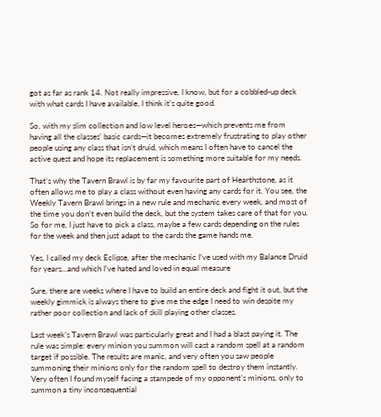got as far as rank 14. Not really impressive, I know, but for a cobbled-up deck with what cards I have available, I think it’s quite good.

So, with my slim collection and low level heroes—which prevents me from having all the classes’ basic cards—it becomes extremely frustrating to play other people using any class that isn’t druid, which means I often have to cancel the active quest and hope its replacement is something more suitable for my needs.

That’s why the Tavern Brawl is by far my favourite part of Hearthstone, as it often allows me to play a class without even having any cards for it. You see, the Weekly Tavern Brawl brings in a new rule and mechanic every week, and most of the time you don’t even build the deck, but the system takes care of that for you. So for me, I just have to pick a class, maybe a few cards depending on the rules for the week and then just adapt to the cards the game hands me.

Yes, I called my deck Eclipse, after the mechanic I’ve used with my Balance Druid for years…and which I’ve hated and loved in equal measure

Sure, there are weeks where I have to build an entire deck and fight it out, but the weekly gimmick is always there to give me the edge I need to win despite my rather poor collection and lack of skill playing other classes.

Last week’s Tavern Brawl was particularly great and I had a blast paying it. The rule was simple: every minion you summon will cast a random spell at a random target if possible. The results are manic, and very often you saw people summoning their minions only for the random spell to destroy them instantly. Very often I found myself facing a stampede of my opponent’s minions, only to summon a tiny inconsequential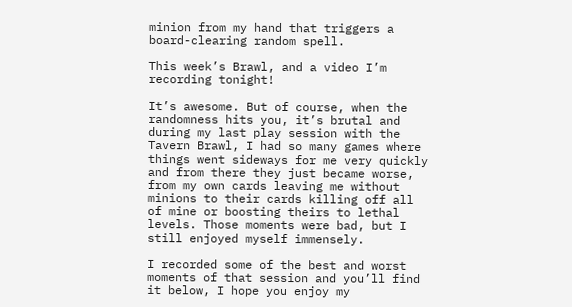minion from my hand that triggers a board-clearing random spell.

This week’s Brawl, and a video I’m recording tonight!

It’s awesome. But of course, when the randomness hits you, it’s brutal and during my last play session with the Tavern Brawl, I had so many games where things went sideways for me very quickly and from there they just became worse, from my own cards leaving me without minions to their cards killing off all of mine or boosting theirs to lethal levels. Those moments were bad, but I still enjoyed myself immensely.

I recorded some of the best and worst moments of that session and you’ll find it below, I hope you enjoy my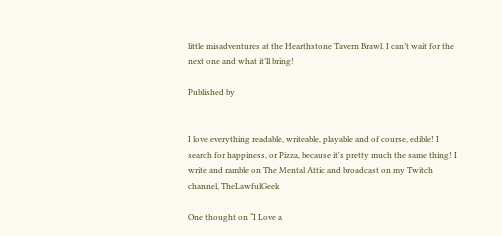little misadventures at the Hearthstone Tavern Brawl. I can’t wait for the next one and what it’ll bring!

Published by


I love everything readable, writeable, playable and of course, edible! I search for happiness, or Pizza, because it's pretty much the same thing! I write and ramble on The Mental Attic and broadcast on my Twitch channel, TheLawfulGeek

One thought on “I Love a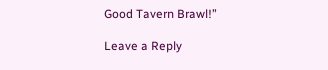Good Tavern Brawl!”

Leave a Reply